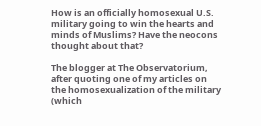How is an officially homosexual U.S. military going to win the hearts and minds of Muslims? Have the neocons thought about that?

The blogger at The Observatorium, after quoting one of my articles on the homosexualization of the military (which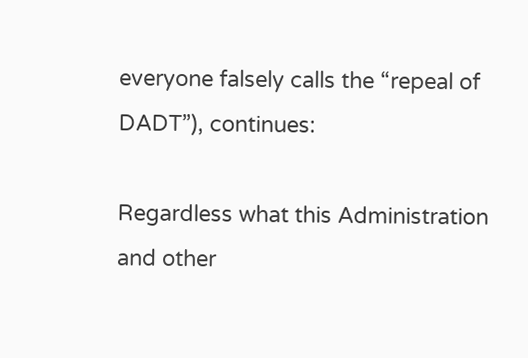everyone falsely calls the “repeal of DADT”), continues:

Regardless what this Administration and other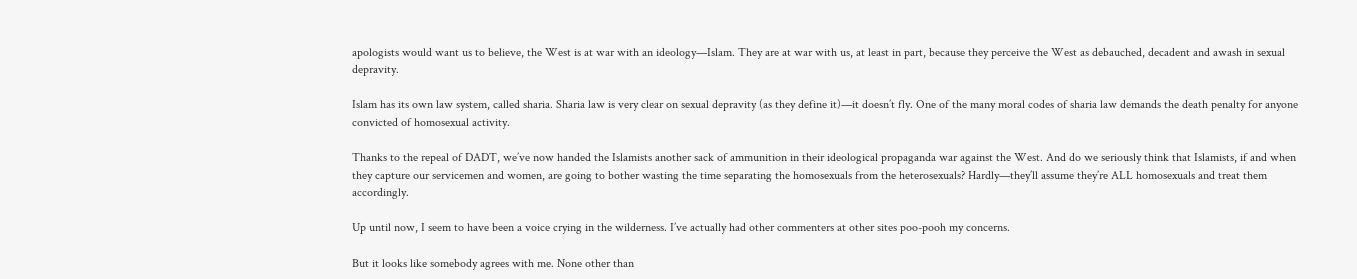apologists would want us to believe, the West is at war with an ideology—Islam. They are at war with us, at least in part, because they perceive the West as debauched, decadent and awash in sexual depravity.

Islam has its own law system, called sharia. Sharia law is very clear on sexual depravity (as they define it)—it doesn’t fly. One of the many moral codes of sharia law demands the death penalty for anyone convicted of homosexual activity.

Thanks to the repeal of DADT, we’ve now handed the Islamists another sack of ammunition in their ideological propaganda war against the West. And do we seriously think that Islamists, if and when they capture our servicemen and women, are going to bother wasting the time separating the homosexuals from the heterosexuals? Hardly—they’ll assume they’re ALL homosexuals and treat them accordingly.

Up until now, I seem to have been a voice crying in the wilderness. I’ve actually had other commenters at other sites poo-pooh my concerns.

But it looks like somebody agrees with me. None other than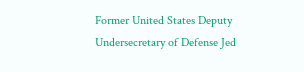Former United States Deputy Undersecretary of Defense Jed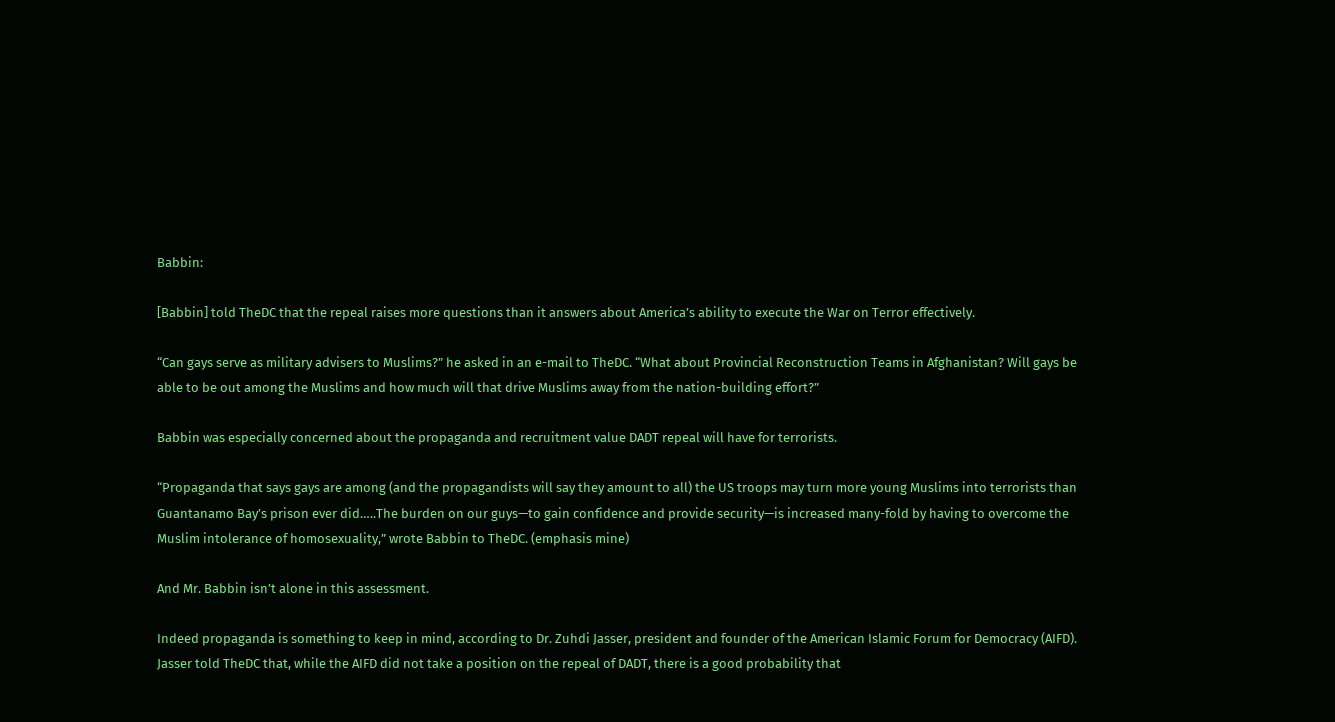Babbin:

[Babbin] told TheDC that the repeal raises more questions than it answers about America’s ability to execute the War on Terror effectively.

“Can gays serve as military advisers to Muslims?” he asked in an e-mail to TheDC. “What about Provincial Reconstruction Teams in Afghanistan? Will gays be able to be out among the Muslims and how much will that drive Muslims away from the nation-building effort?”

Babbin was especially concerned about the propaganda and recruitment value DADT repeal will have for terrorists.

“Propaganda that says gays are among (and the propagandists will say they amount to all) the US troops may turn more young Muslims into terrorists than Guantanamo Bay’s prison ever did…..The burden on our guys—to gain confidence and provide security—is increased many-fold by having to overcome the Muslim intolerance of homosexuality,” wrote Babbin to TheDC. (emphasis mine)

And Mr. Babbin isn’t alone in this assessment.

Indeed propaganda is something to keep in mind, according to Dr. Zuhdi Jasser, president and founder of the American Islamic Forum for Democracy (AIFD). Jasser told TheDC that, while the AIFD did not take a position on the repeal of DADT, there is a good probability that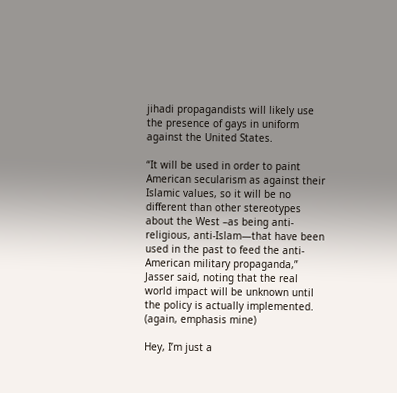jihadi propagandists will likely use the presence of gays in uniform against the United States.

“It will be used in order to paint American secularism as against their Islamic values, so it will be no different than other stereotypes about the West –as being anti-religious, anti-Islam—that have been used in the past to feed the anti-American military propaganda,” Jasser said, noting that the real world impact will be unknown until the policy is actually implemented. (again, emphasis mine)

Hey, I’m just a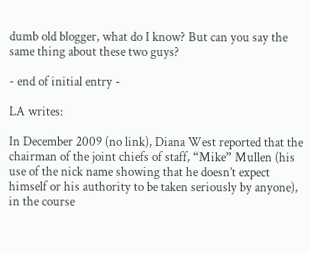dumb old blogger, what do I know? But can you say the same thing about these two guys?

- end of initial entry -

LA writes:

In December 2009 (no link), Diana West reported that the chairman of the joint chiefs of staff, “Mike” Mullen (his use of the nick name showing that he doesn’t expect himself or his authority to be taken seriously by anyone), in the course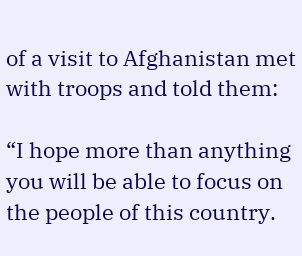of a visit to Afghanistan met with troops and told them:

“I hope more than anything you will be able to focus on the people of this country.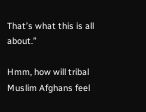That’s what this is all about.”

Hmm, how will tribal Muslim Afghans feel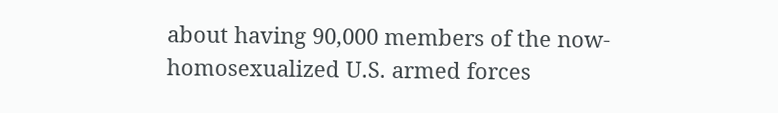about having 90,000 members of the now-homosexualized U.S. armed forces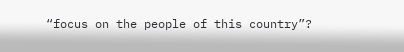“focus on the people of this country”?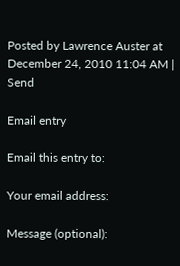Posted by Lawrence Auster at December 24, 2010 11:04 AM | Send

Email entry

Email this entry to:

Your email address:

Message (optional):